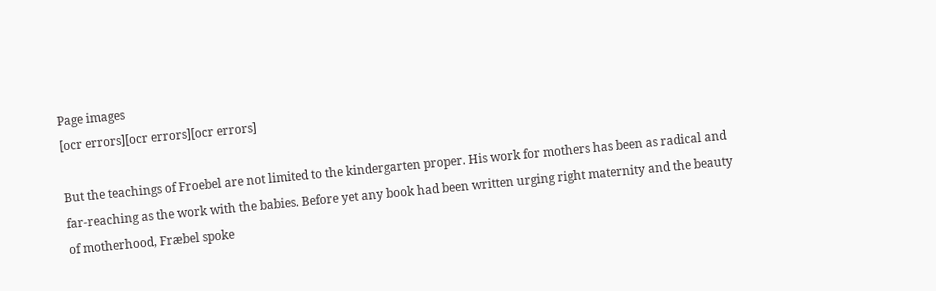Page images
[ocr errors][ocr errors][ocr errors]

But the teachings of Froebel are not limited to the kindergarten proper. His work for mothers has been as radical and far-reaching as the work with the babies. Before yet any book had been written urging right maternity and the beauty of motherhood, Fræbel spoke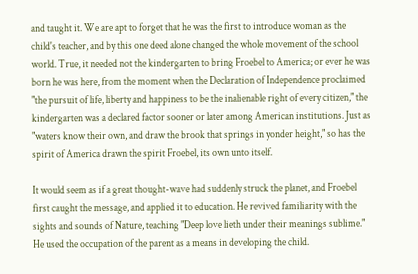and taught it. We are apt to forget that he was the first to introduce woman as the child's teacher, and by this one deed alone changed the whole movement of the school world. True, it needed not the kindergarten to bring Froebel to America; or ever he was born he was here, from the moment when the Declaration of Independence proclaimed "the pursuit of life, liberty and happiness to be the inalienable right of every citizen," the kindergarten was a declared factor sooner or later among American institutions. Just as "waters know their own, and draw the brook that springs in yonder height," so has the spirit of America drawn the spirit Froebel, its own unto itself.

It would seem as if a great thought-wave had suddenly struck the planet, and Froebel first caught the message, and applied it to education. He revived familiarity with the sights and sounds of Nature, teaching "Deep love lieth under their meanings sublime." He used the occupation of the parent as a means in developing the child.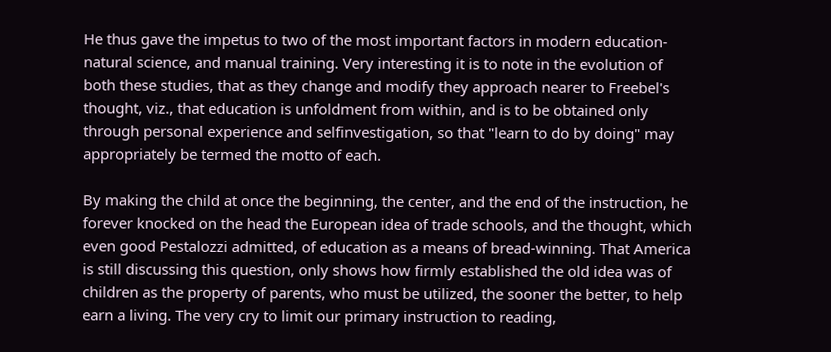He thus gave the impetus to two of the most important factors in modern education-natural science, and manual training. Very interesting it is to note in the evolution of both these studies, that as they change and modify they approach nearer to Freebel's thought, viz., that education is unfoldment from within, and is to be obtained only through personal experience and selfinvestigation, so that "learn to do by doing" may appropriately be termed the motto of each.

By making the child at once the beginning, the center, and the end of the instruction, he forever knocked on the head the European idea of trade schools, and the thought, which even good Pestalozzi admitted, of education as a means of bread-winning. That America is still discussing this question, only shows how firmly established the old idea was of children as the property of parents, who must be utilized, the sooner the better, to help earn a living. The very cry to limit our primary instruction to reading,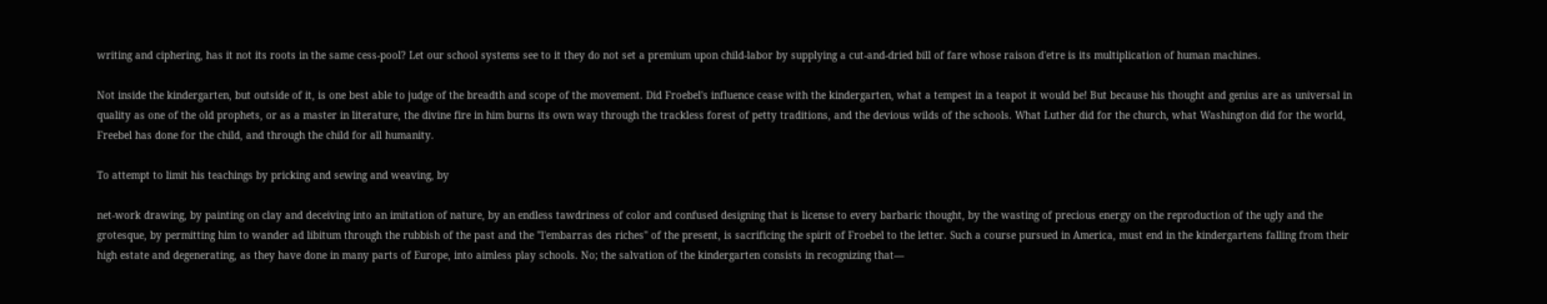writing and ciphering, has it not its roots in the same cess-pool? Let our school systems see to it they do not set a premium upon child-labor by supplying a cut-and-dried bill of fare whose raison d'etre is its multiplication of human machines.

Not inside the kindergarten, but outside of it, is one best able to judge of the breadth and scope of the movement. Did Froebel's influence cease with the kindergarten, what a tempest in a teapot it would be! But because his thought and genius are as universal in quality as one of the old prophets, or as a master in literature, the divine fire in him burns its own way through the trackless forest of petty traditions, and the devious wilds of the schools. What Luther did for the church, what Washington did for the world, Freebel has done for the child, and through the child for all humanity.

To attempt to limit his teachings by pricking and sewing and weaving, by

net-work drawing, by painting on clay and deceiving into an imitation of nature, by an endless tawdriness of color and confused designing that is license to every barbaric thought, by the wasting of precious energy on the reproduction of the ugly and the grotesque, by permitting him to wander ad libitum through the rubbish of the past and the "l'embarras des riches" of the present, is sacrificing the spirit of Froebel to the letter. Such a course pursued in America, must end in the kindergartens falling from their high estate and degenerating, as they have done in many parts of Europe, into aimless play schools. No; the salvation of the kindergarten consists in recognizing that—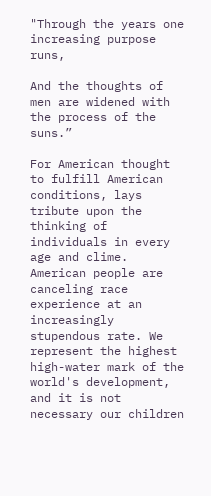"Through the years one increasing purpose runs,

And the thoughts of men are widened with the process of the suns.”

For American thought to fulfill American conditions, lays tribute upon the thinking of individuals in every age and clime. American people are canceling race experience at an increasingly stupendous rate. We represent the highest high-water mark of the world's development, and it is not necessary our children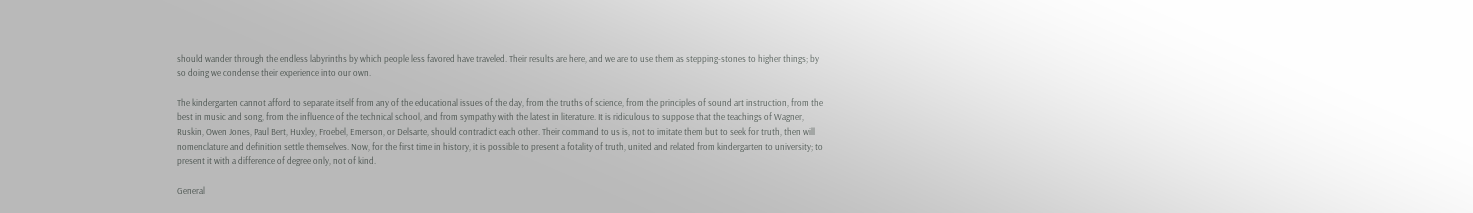should wander through the endless labyrinths by which people less favored have traveled. Their results are here, and we are to use them as stepping-stones to higher things; by so doing we condense their experience into our own.

The kindergarten cannot afford to separate itself from any of the educational issues of the day, from the truths of science, from the principles of sound art instruction, from the best in music and song, from the influence of the technical school, and from sympathy with the latest in literature. It is ridiculous to suppose that the teachings of Wagner, Ruskin, Owen Jones, Paul Bert, Huxley, Froebel, Emerson, or Delsarte, should contradict each other. Their command to us is, not to imitate them but to seek for truth, then will nomenclature and definition settle themselves. Now, for the first time in history, it is possible to present a fotality of truth, united and related from kindergarten to university; to present it with a difference of degree only, not of kind.

General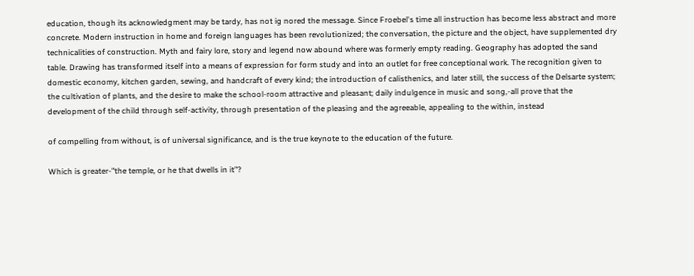education, though its acknowledgment may be tardy, has not ig nored the message. Since Froebel's time all instruction has become less abstract and more concrete. Modern instruction in home and foreign languages has been revolutionized; the conversation, the picture and the object, have supplemented dry technicalities of construction. Myth and fairy lore, story and legend now abound where was formerly empty reading. Geography has adopted the sand table. Drawing has transformed itself into a means of expression for form study and into an outlet for free conceptional work. The recognition given to domestic economy, kitchen garden, sewing, and handcraft of every kind; the introduction of calisthenics, and later still, the success of the Delsarte system; the cultivation of plants, and the desire to make the school-room attractive and pleasant; daily indulgence in music and song,-all prove that the development of the child through self-activity, through presentation of the pleasing and the agreeable, appealing to the within, instead

of compelling from without, is of universal significance, and is the true keynote to the education of the future.

Which is greater-"the temple, or he that dwells in it"?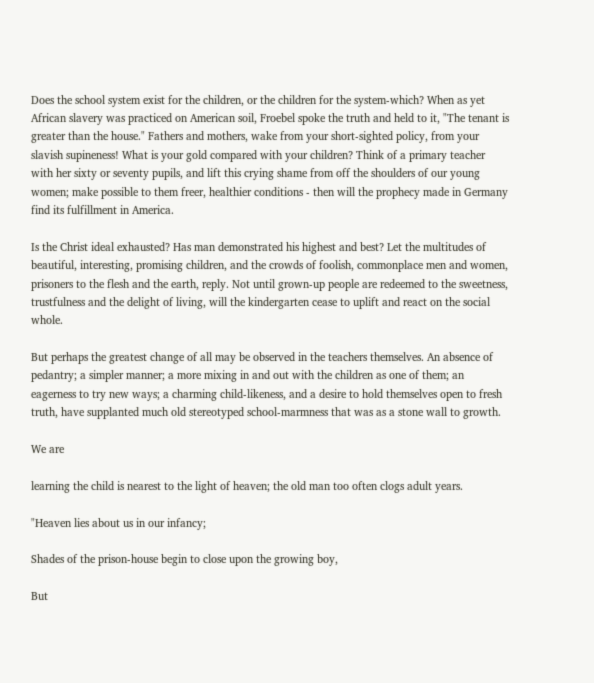Does the school system exist for the children, or the children for the system-which? When as yet African slavery was practiced on American soil, Froebel spoke the truth and held to it, "The tenant is greater than the house." Fathers and mothers, wake from your short-sighted policy, from your slavish supineness! What is your gold compared with your children? Think of a primary teacher with her sixty or seventy pupils, and lift this crying shame from off the shoulders of our young women; make possible to them freer, healthier conditions - then will the prophecy made in Germany find its fulfillment in America.

Is the Christ ideal exhausted? Has man demonstrated his highest and best? Let the multitudes of beautiful, interesting, promising children, and the crowds of foolish, commonplace men and women, prisoners to the flesh and the earth, reply. Not until grown-up people are redeemed to the sweetness, trustfulness and the delight of living, will the kindergarten cease to uplift and react on the social whole.

But perhaps the greatest change of all may be observed in the teachers themselves. An absence of pedantry; a simpler manner; a more mixing in and out with the children as one of them; an eagerness to try new ways; a charming child-likeness, and a desire to hold themselves open to fresh truth, have supplanted much old stereotyped school-marmness that was as a stone wall to growth.

We are

learning the child is nearest to the light of heaven; the old man too often clogs adult years.

"Heaven lies about us in our infancy;

Shades of the prison-house begin to close upon the growing boy,

But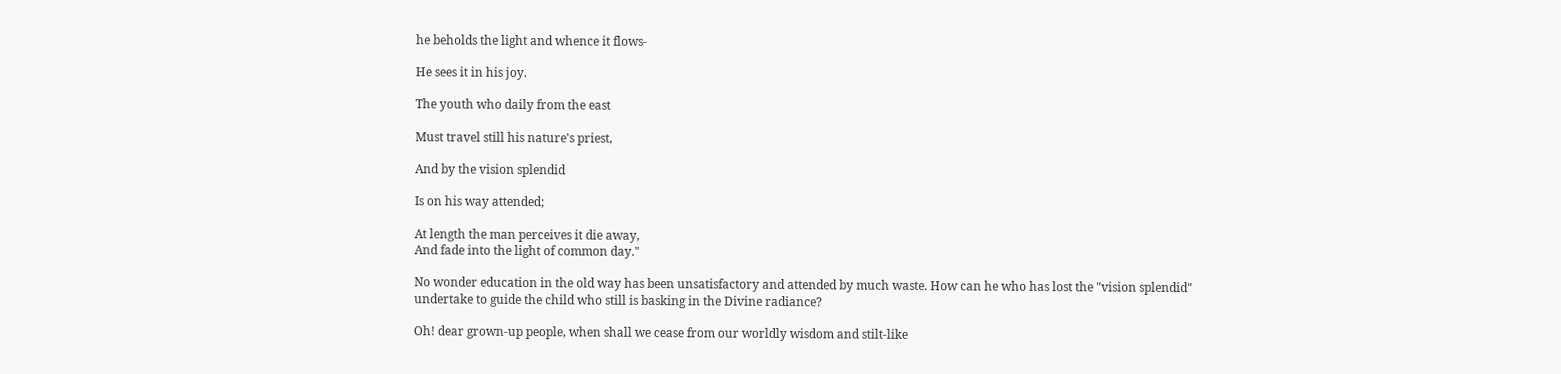he beholds the light and whence it flows-

He sees it in his joy.

The youth who daily from the east

Must travel still his nature's priest,

And by the vision splendid

Is on his way attended;

At length the man perceives it die away,
And fade into the light of common day."

No wonder education in the old way has been unsatisfactory and attended by much waste. How can he who has lost the "vision splendid" undertake to guide the child who still is basking in the Divine radiance?

Oh! dear grown-up people, when shall we cease from our worldly wisdom and stilt-like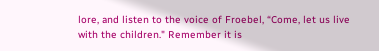lore, and listen to the voice of Froebel, “Come, let us live with the children." Remember it is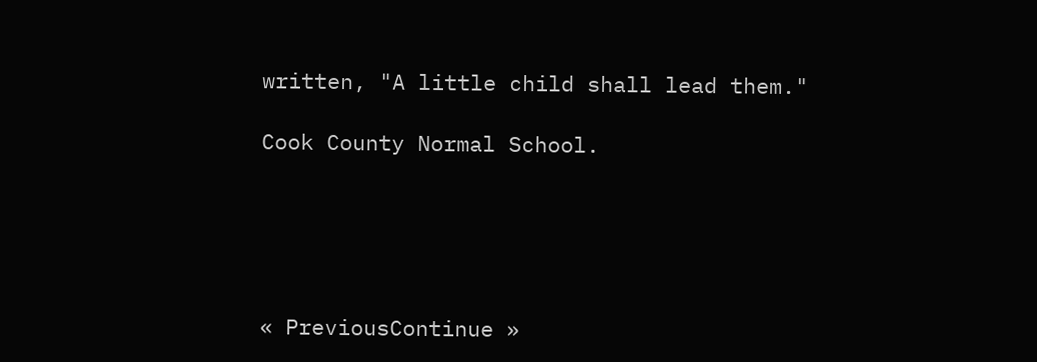written, "A little child shall lead them."

Cook County Normal School.





« PreviousContinue »